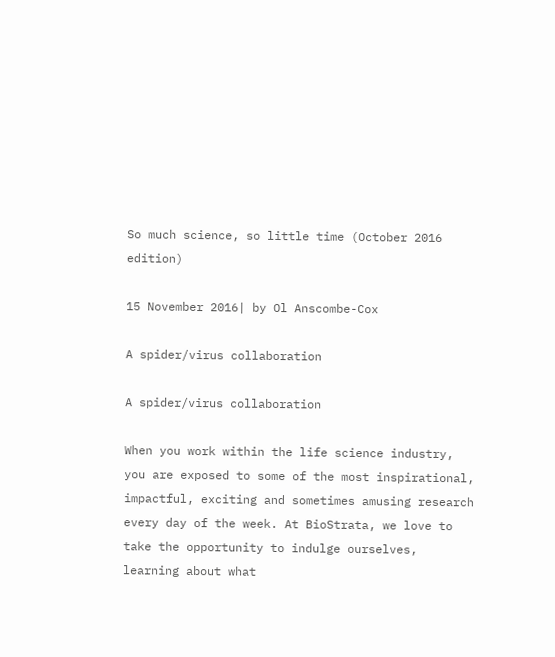So much science, so little time (October 2016 edition)

15 November 2016| by Ol Anscombe-Cox

A spider/virus collaboration

A spider/virus collaboration

When you work within the life science industry, you are exposed to some of the most inspirational, impactful, exciting and sometimes amusing research every day of the week. At BioStrata, we love to take the opportunity to indulge ourselves, learning about what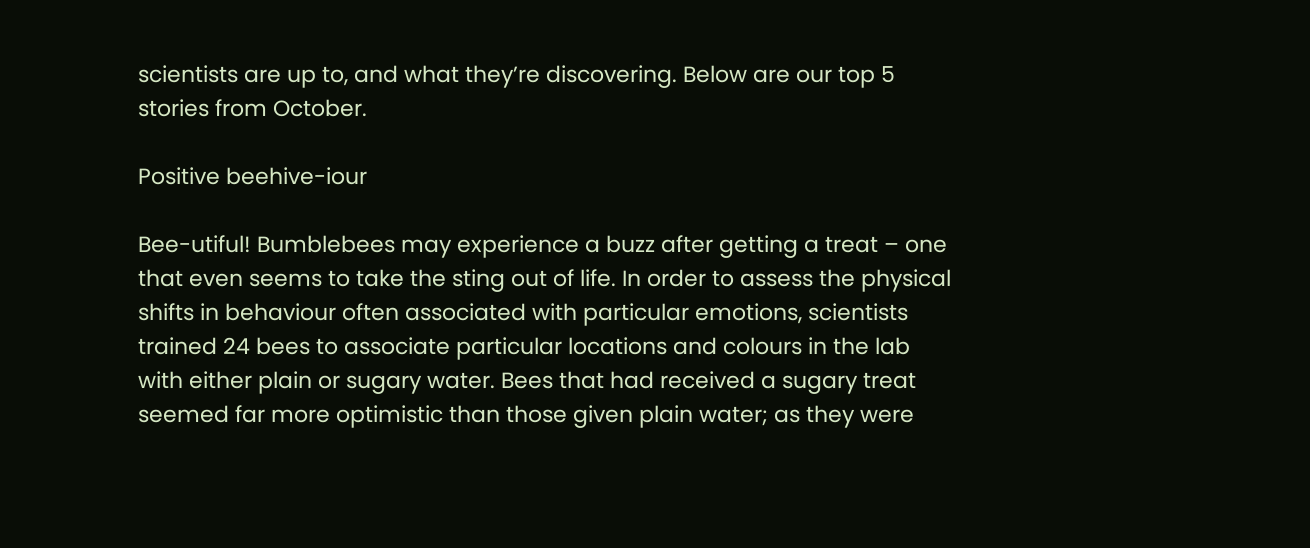scientists are up to, and what they’re discovering. Below are our top 5 stories from October.

Positive beehive-iour

Bee-utiful! Bumblebees may experience a buzz after getting a treat – one that even seems to take the sting out of life. In order to assess the physical shifts in behaviour often associated with particular emotions, scientists trained 24 bees to associate particular locations and colours in the lab with either plain or sugary water. Bees that had received a sugary treat seemed far more optimistic than those given plain water; as they were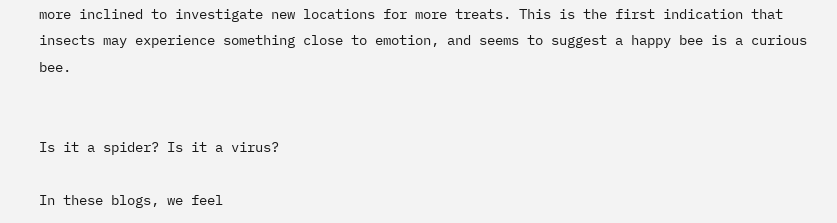more inclined to investigate new locations for more treats. This is the first indication that insects may experience something close to emotion, and seems to suggest a happy bee is a curious bee.


Is it a spider? Is it a virus?

In these blogs, we feel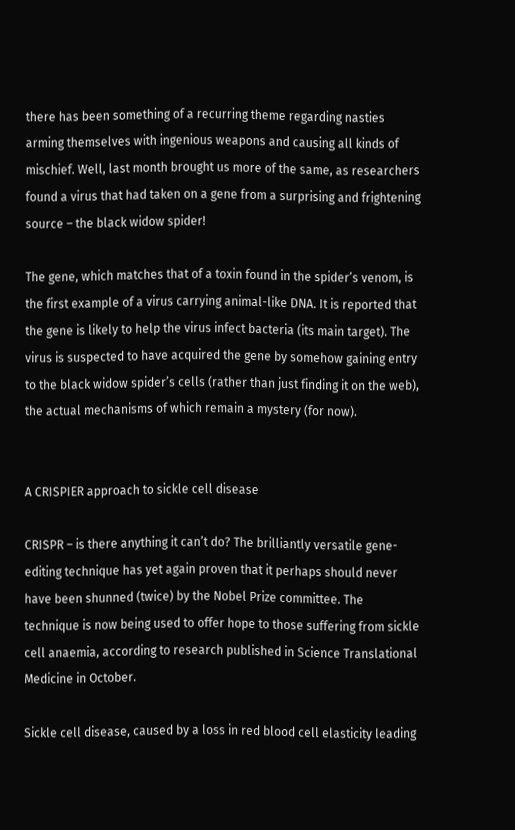there has been something of a recurring theme regarding nasties arming themselves with ingenious weapons and causing all kinds of mischief. Well, last month brought us more of the same, as researchers found a virus that had taken on a gene from a surprising and frightening source – the black widow spider!

The gene, which matches that of a toxin found in the spider’s venom, is the first example of a virus carrying animal-like DNA. It is reported that the gene is likely to help the virus infect bacteria (its main target). The virus is suspected to have acquired the gene by somehow gaining entry to the black widow spider’s cells (rather than just finding it on the web), the actual mechanisms of which remain a mystery (for now).


A CRISPIER approach to sickle cell disease

CRISPR – is there anything it can’t do? The brilliantly versatile gene-editing technique has yet again proven that it perhaps should never have been shunned (twice) by the Nobel Prize committee. The technique is now being used to offer hope to those suffering from sickle cell anaemia, according to research published in Science Translational Medicine in October.

Sickle cell disease, caused by a loss in red blood cell elasticity leading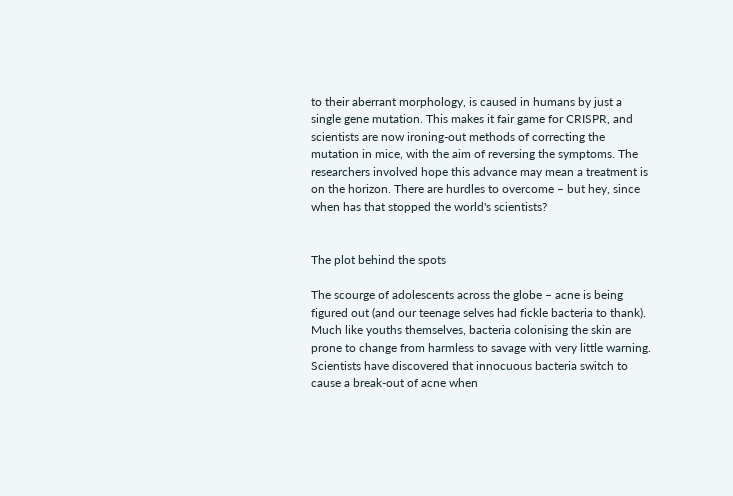to their aberrant morphology, is caused in humans by just a single gene mutation. This makes it fair game for CRISPR, and scientists are now ironing-out methods of correcting the mutation in mice, with the aim of reversing the symptoms. The researchers involved hope this advance may mean a treatment is on the horizon. There are hurdles to overcome – but hey, since when has that stopped the world's scientists?


The plot behind the spots

The scourge of adolescents across the globe – acne is being figured out (and our teenage selves had fickle bacteria to thank). Much like youths themselves, bacteria colonising the skin are prone to change from harmless to savage with very little warning. Scientists have discovered that innocuous bacteria switch to cause a break-out of acne when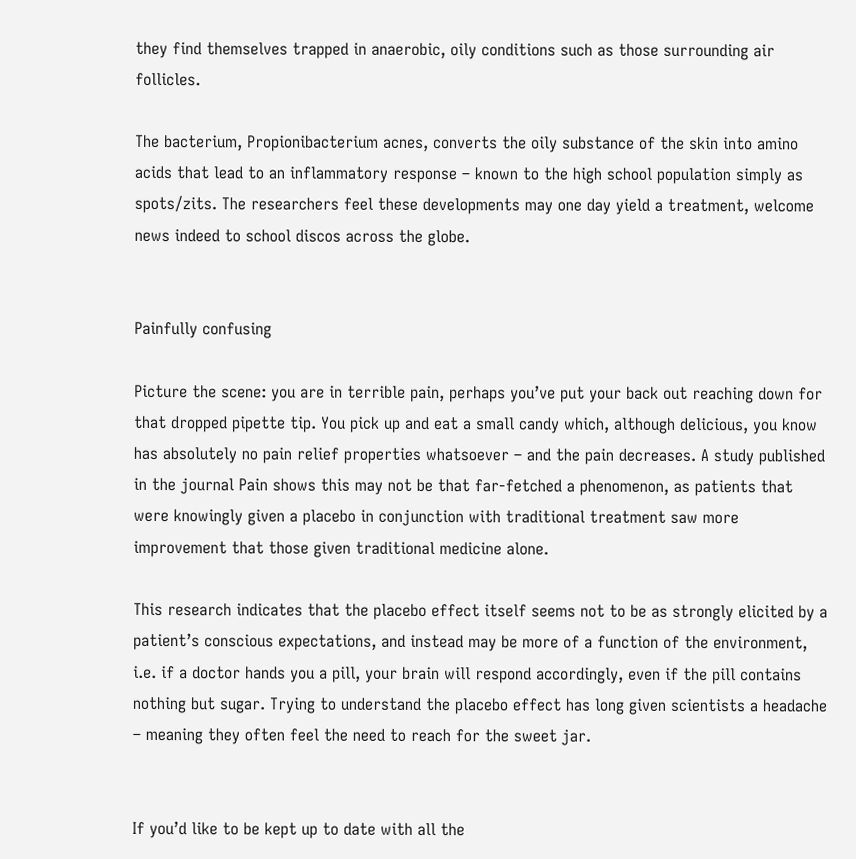they find themselves trapped in anaerobic, oily conditions such as those surrounding air follicles.

The bacterium, Propionibacterium acnes, converts the oily substance of the skin into amino acids that lead to an inflammatory response – known to the high school population simply as spots/zits. The researchers feel these developments may one day yield a treatment, welcome news indeed to school discos across the globe.


Painfully confusing

Picture the scene: you are in terrible pain, perhaps you’ve put your back out reaching down for that dropped pipette tip. You pick up and eat a small candy which, although delicious, you know has absolutely no pain relief properties whatsoever – and the pain decreases. A study published in the journal Pain shows this may not be that far-fetched a phenomenon, as patients that were knowingly given a placebo in conjunction with traditional treatment saw more improvement that those given traditional medicine alone.

This research indicates that the placebo effect itself seems not to be as strongly elicited by a patient’s conscious expectations, and instead may be more of a function of the environment, i.e. if a doctor hands you a pill, your brain will respond accordingly, even if the pill contains nothing but sugar. Trying to understand the placebo effect has long given scientists a headache – meaning they often feel the need to reach for the sweet jar.


If you’d like to be kept up to date with all the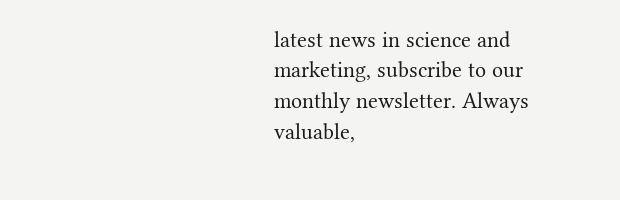latest news in science and marketing, subscribe to our monthly newsletter. Always valuable,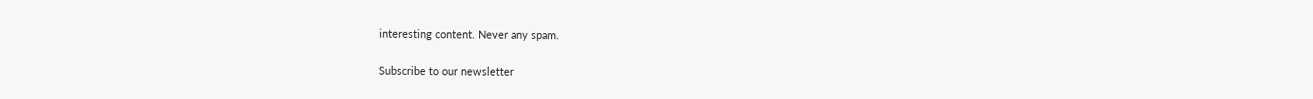interesting content. Never any spam.

Subscribe to our newsletter